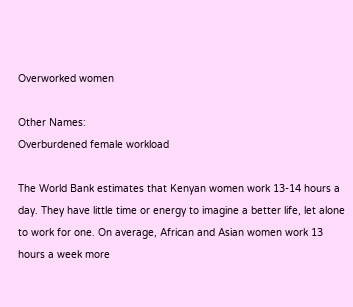Overworked women

Other Names:
Overburdened female workload

The World Bank estimates that Kenyan women work 13-14 hours a day. They have little time or energy to imagine a better life, let alone to work for one. On average, African and Asian women work 13 hours a week more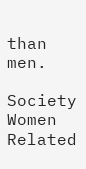than men.

Society Women
Related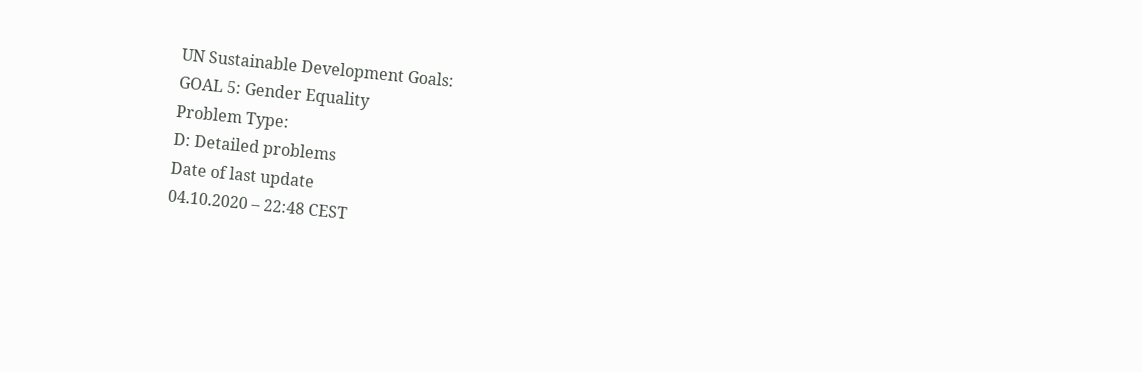UN Sustainable Development Goals:
GOAL 5: Gender Equality
Problem Type:
D: Detailed problems
Date of last update
04.10.2020 – 22:48 CEST